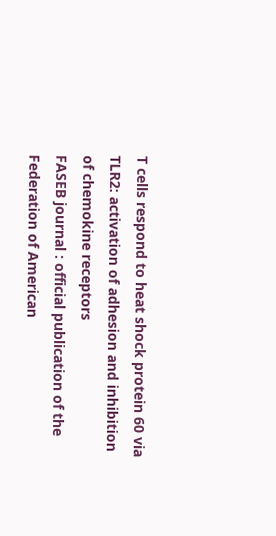T cells respond to heat shock protein 60 via TLR2: activation of adhesion and inhibition of chemokine receptors
FASEB journal : official publication of the Federation of American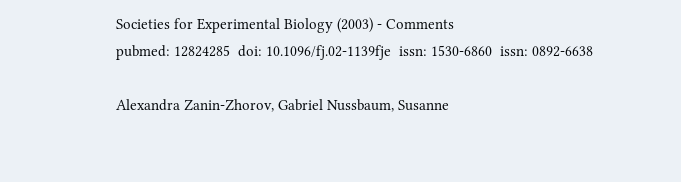Societies for Experimental Biology (2003) - Comments
pubmed: 12824285  doi: 10.1096/fj.02-1139fje  issn: 1530-6860  issn: 0892-6638

Alexandra Zanin-Zhorov, Gabriel Nussbaum, Susanne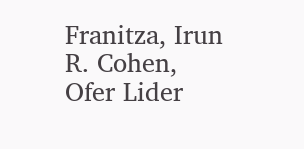Franitza, Irun R. Cohen, Ofer Lider